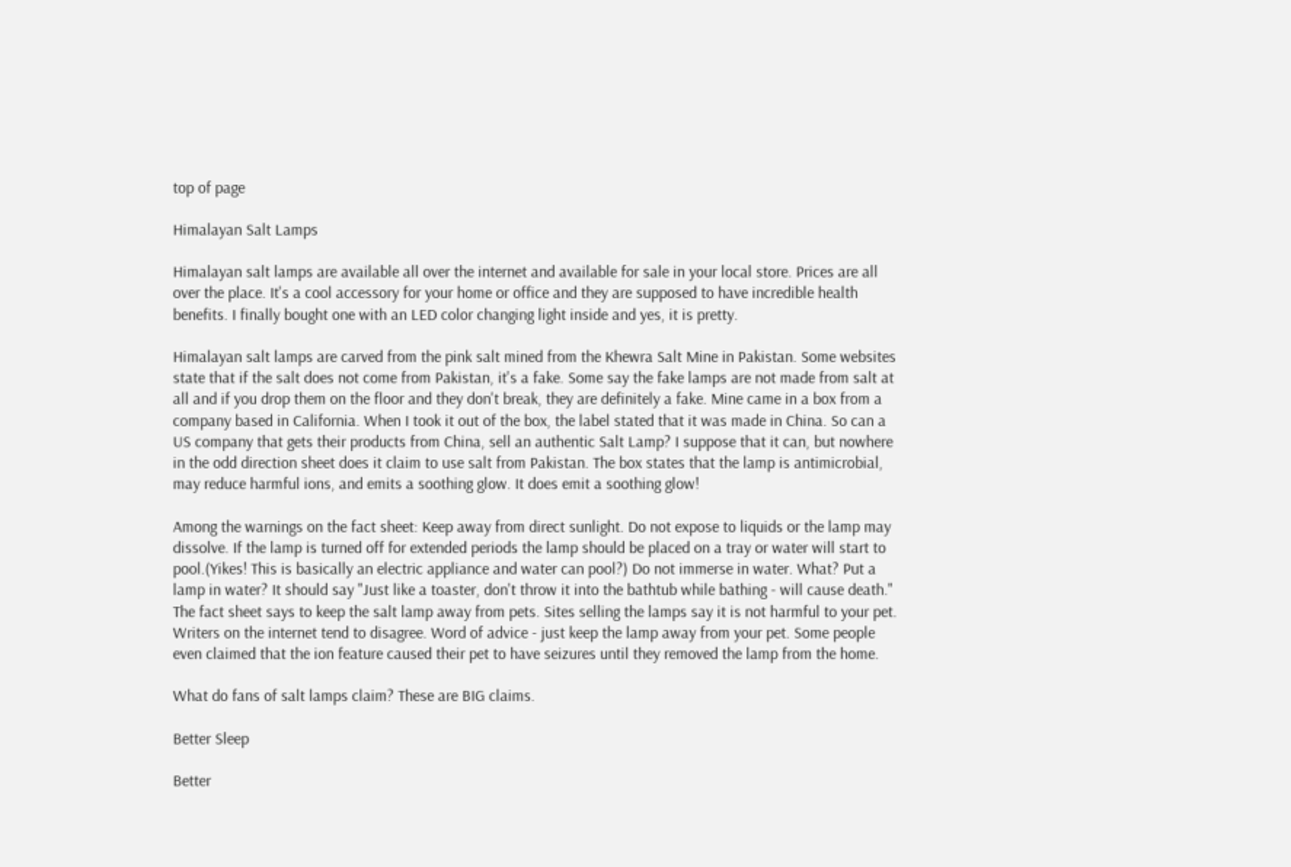top of page

Himalayan Salt Lamps

Himalayan salt lamps are available all over the internet and available for sale in your local store. Prices are all over the place. It's a cool accessory for your home or office and they are supposed to have incredible health benefits. I finally bought one with an LED color changing light inside and yes, it is pretty.

Himalayan salt lamps are carved from the pink salt mined from the Khewra Salt Mine in Pakistan. Some websites state that if the salt does not come from Pakistan, it's a fake. Some say the fake lamps are not made from salt at all and if you drop them on the floor and they don't break, they are definitely a fake. Mine came in a box from a company based in California. When I took it out of the box, the label stated that it was made in China. So can a US company that gets their products from China, sell an authentic Salt Lamp? I suppose that it can, but nowhere in the odd direction sheet does it claim to use salt from Pakistan. The box states that the lamp is antimicrobial, may reduce harmful ions, and emits a soothing glow. It does emit a soothing glow!

Among the warnings on the fact sheet: Keep away from direct sunlight. Do not expose to liquids or the lamp may dissolve. If the lamp is turned off for extended periods the lamp should be placed on a tray or water will start to pool.(Yikes! This is basically an electric appliance and water can pool?) Do not immerse in water. What? Put a lamp in water? It should say "Just like a toaster, don't throw it into the bathtub while bathing - will cause death." The fact sheet says to keep the salt lamp away from pets. Sites selling the lamps say it is not harmful to your pet. Writers on the internet tend to disagree. Word of advice - just keep the lamp away from your pet. Some people even claimed that the ion feature caused their pet to have seizures until they removed the lamp from the home.

What do fans of salt lamps claim? These are BIG claims.

Better Sleep

Better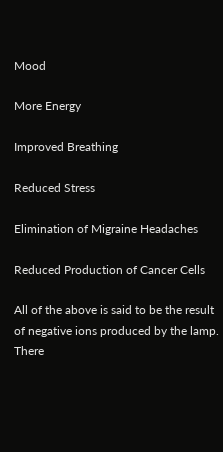Mood

More Energy

Improved Breathing

Reduced Stress

Elimination of Migraine Headaches

Reduced Production of Cancer Cells

All of the above is said to be the result of negative ions produced by the lamp. There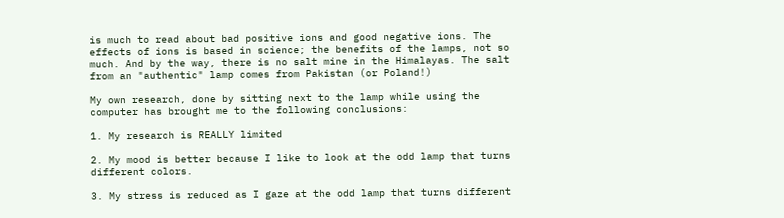is much to read about bad positive ions and good negative ions. The effects of ions is based in science; the benefits of the lamps, not so much. And by the way, there is no salt mine in the Himalayas. The salt from an "authentic" lamp comes from Pakistan (or Poland!)

My own research, done by sitting next to the lamp while using the computer has brought me to the following conclusions:

1. My research is REALLY limited

2. My mood is better because I like to look at the odd lamp that turns different colors.

3. My stress is reduced as I gaze at the odd lamp that turns different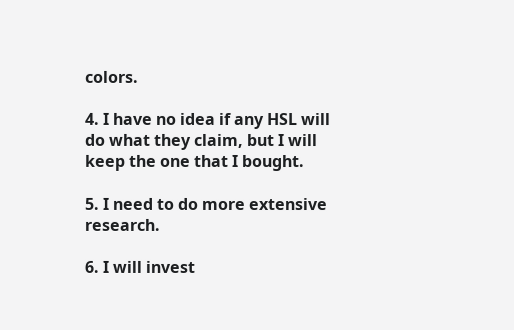colors.

4. I have no idea if any HSL will do what they claim, but I will keep the one that I bought.

5. I need to do more extensive research.

6. I will invest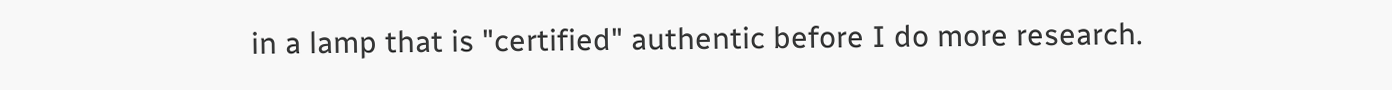in a lamp that is "certified" authentic before I do more research.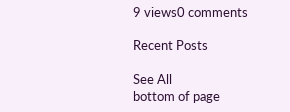9 views0 comments

Recent Posts

See All
bottom of page